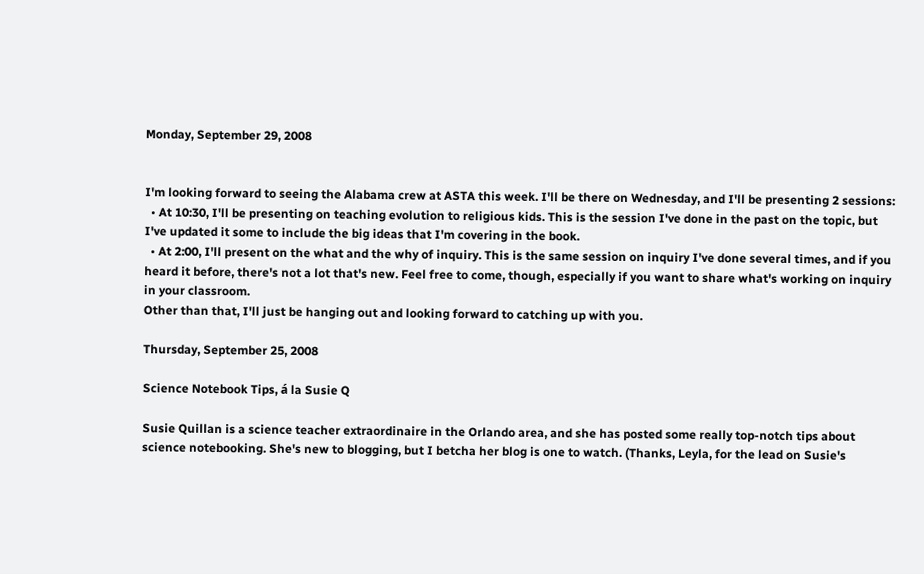Monday, September 29, 2008


I'm looking forward to seeing the Alabama crew at ASTA this week. I'll be there on Wednesday, and I'll be presenting 2 sessions:
  • At 10:30, I'll be presenting on teaching evolution to religious kids. This is the session I've done in the past on the topic, but I've updated it some to include the big ideas that I'm covering in the book.
  • At 2:00, I'll present on the what and the why of inquiry. This is the same session on inquiry I've done several times, and if you heard it before, there's not a lot that's new. Feel free to come, though, especially if you want to share what's working on inquiry in your classroom.
Other than that, I'll just be hanging out and looking forward to catching up with you.

Thursday, September 25, 2008

Science Notebook Tips, á la Susie Q

Susie Quillan is a science teacher extraordinaire in the Orlando area, and she has posted some really top-notch tips about science notebooking. She's new to blogging, but I betcha her blog is one to watch. (Thanks, Leyla, for the lead on Susie's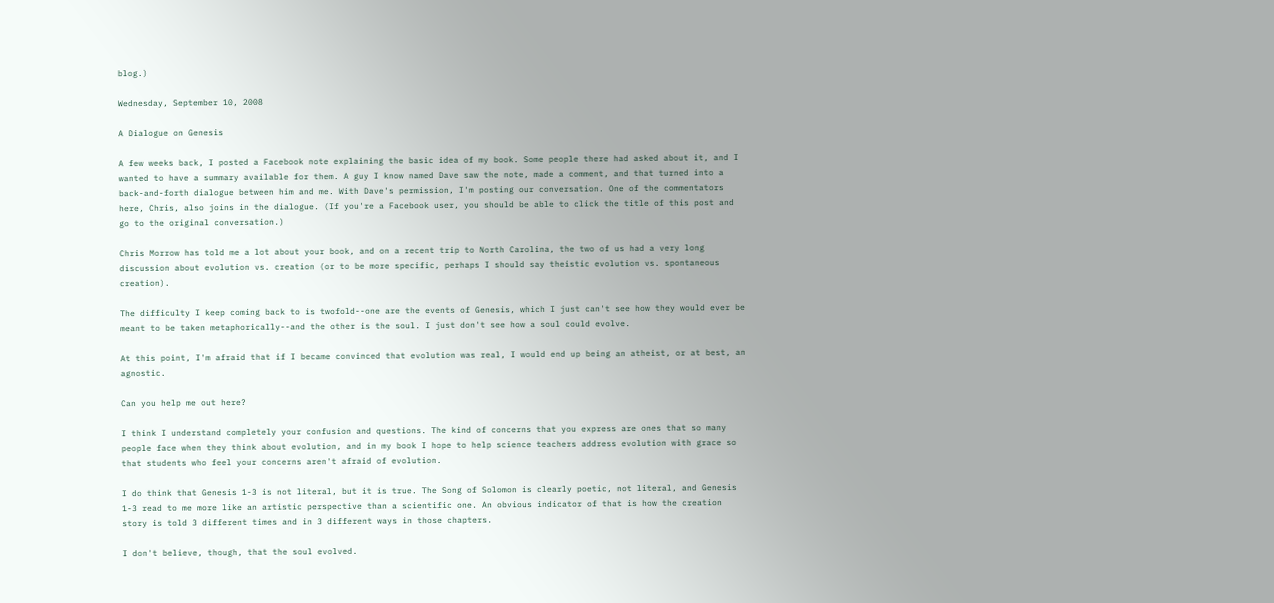blog.)

Wednesday, September 10, 2008

A Dialogue on Genesis

A few weeks back, I posted a Facebook note explaining the basic idea of my book. Some people there had asked about it, and I wanted to have a summary available for them. A guy I know named Dave saw the note, made a comment, and that turned into a back-and-forth dialogue between him and me. With Dave's permission, I'm posting our conversation. One of the commentators here, Chris, also joins in the dialogue. (If you're a Facebook user, you should be able to click the title of this post and go to the original conversation.)

Chris Morrow has told me a lot about your book, and on a recent trip to North Carolina, the two of us had a very long discussion about evolution vs. creation (or to be more specific, perhaps I should say theistic evolution vs. spontaneous creation).

The difficulty I keep coming back to is twofold--one are the events of Genesis, which I just can't see how they would ever be meant to be taken metaphorically--and the other is the soul. I just don't see how a soul could evolve.

At this point, I'm afraid that if I became convinced that evolution was real, I would end up being an atheist, or at best, an agnostic.

Can you help me out here?

I think I understand completely your confusion and questions. The kind of concerns that you express are ones that so many people face when they think about evolution, and in my book I hope to help science teachers address evolution with grace so that students who feel your concerns aren't afraid of evolution.

I do think that Genesis 1-3 is not literal, but it is true. The Song of Solomon is clearly poetic, not literal, and Genesis 1-3 read to me more like an artistic perspective than a scientific one. An obvious indicator of that is how the creation story is told 3 different times and in 3 different ways in those chapters.

I don't believe, though, that the soul evolved.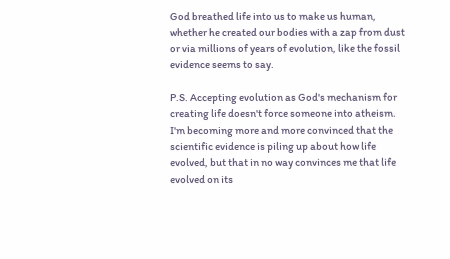God breathed life into us to make us human, whether he created our bodies with a zap from dust or via millions of years of evolution, like the fossil evidence seems to say.

P.S. Accepting evolution as God's mechanism for creating life doesn't force someone into atheism. I'm becoming more and more convinced that the scientific evidence is piling up about how life evolved, but that in no way convinces me that life evolved on its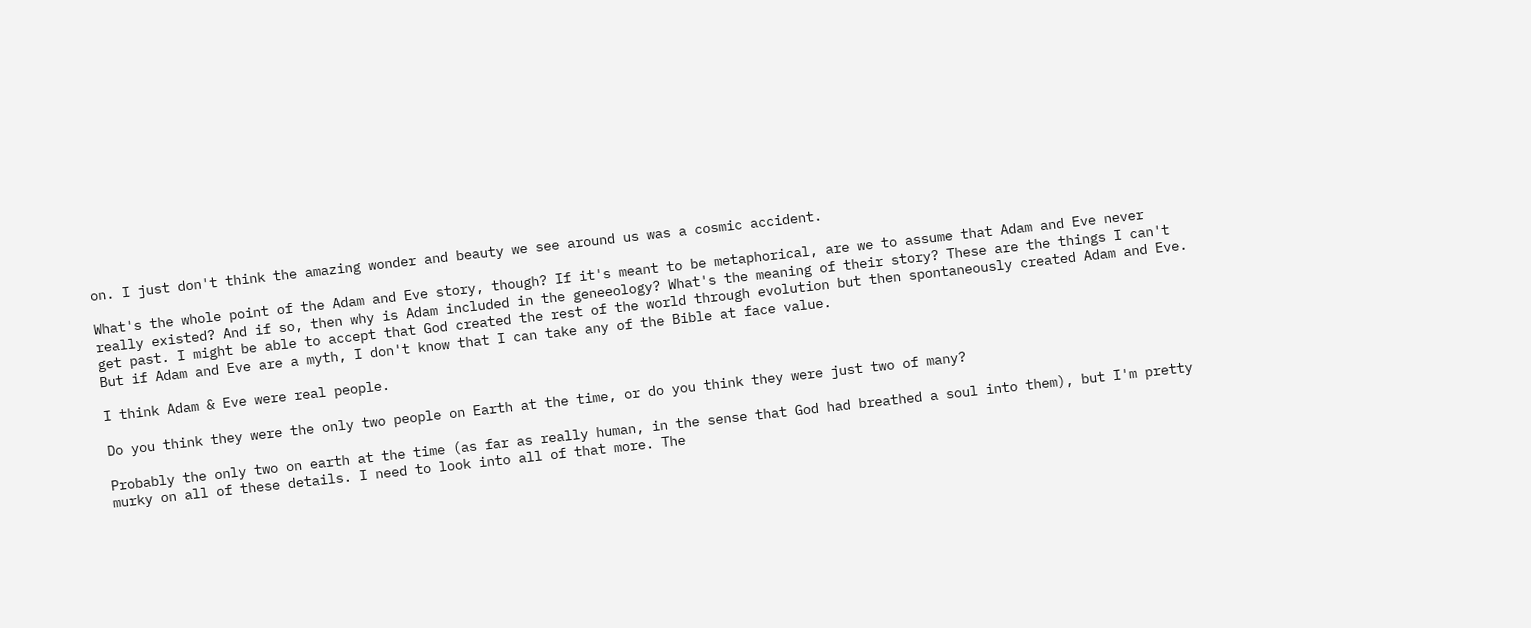on. I just don't think the amazing wonder and beauty we see around us was a cosmic accident.

What's the whole point of the Adam and Eve story, though? If it's meant to be metaphorical, are we to assume that Adam and Eve never really existed? And if so, then why is Adam included in the geneeology? What's the meaning of their story? These are the things I can't get past. I might be able to accept that God created the rest of the world through evolution but then spontaneously created Adam and Eve. But if Adam and Eve are a myth, I don't know that I can take any of the Bible at face value.

I think Adam & Eve were real people.

Do you think they were the only two people on Earth at the time, or do you think they were just two of many?

Probably the only two on earth at the time (as far as really human, in the sense that God had breathed a soul into them), but I'm pretty murky on all of these details. I need to look into all of that more. The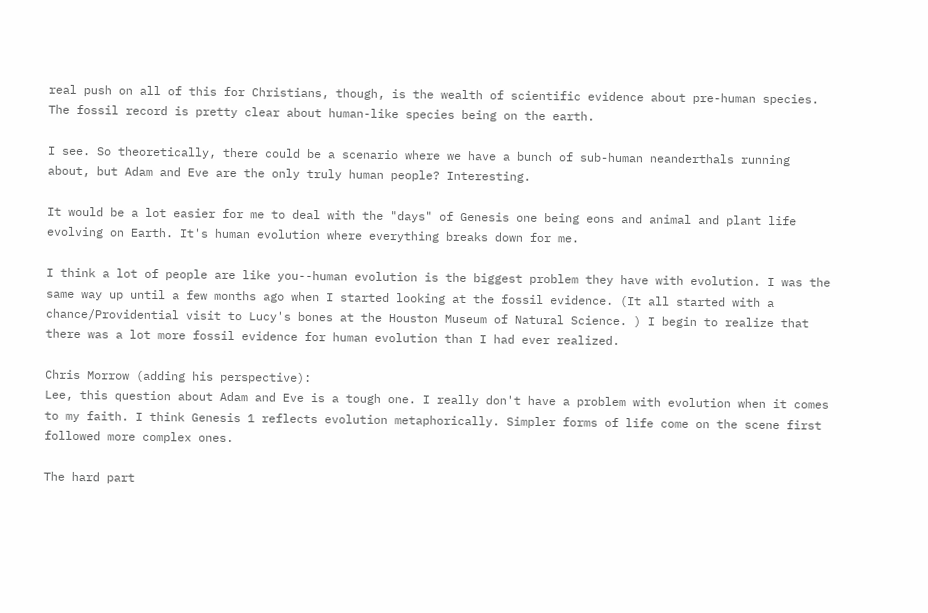real push on all of this for Christians, though, is the wealth of scientific evidence about pre-human species. The fossil record is pretty clear about human-like species being on the earth.

I see. So theoretically, there could be a scenario where we have a bunch of sub-human neanderthals running about, but Adam and Eve are the only truly human people? Interesting.

It would be a lot easier for me to deal with the "days" of Genesis one being eons and animal and plant life evolving on Earth. It's human evolution where everything breaks down for me.

I think a lot of people are like you--human evolution is the biggest problem they have with evolution. I was the same way up until a few months ago when I started looking at the fossil evidence. (It all started with a chance/Providential visit to Lucy's bones at the Houston Museum of Natural Science. ) I begin to realize that there was a lot more fossil evidence for human evolution than I had ever realized.

Chris Morrow (adding his perspective):
Lee, this question about Adam and Eve is a tough one. I really don't have a problem with evolution when it comes to my faith. I think Genesis 1 reflects evolution metaphorically. Simpler forms of life come on the scene first followed more complex ones.

The hard part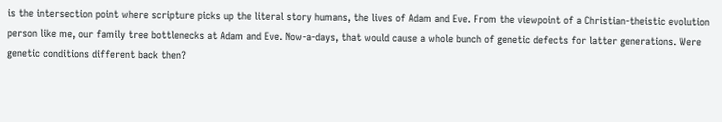is the intersection point where scripture picks up the literal story humans, the lives of Adam and Eve. From the viewpoint of a Christian-theistic evolution person like me, our family tree bottlenecks at Adam and Eve. Now-a-days, that would cause a whole bunch of genetic defects for latter generations. Were genetic conditions different back then?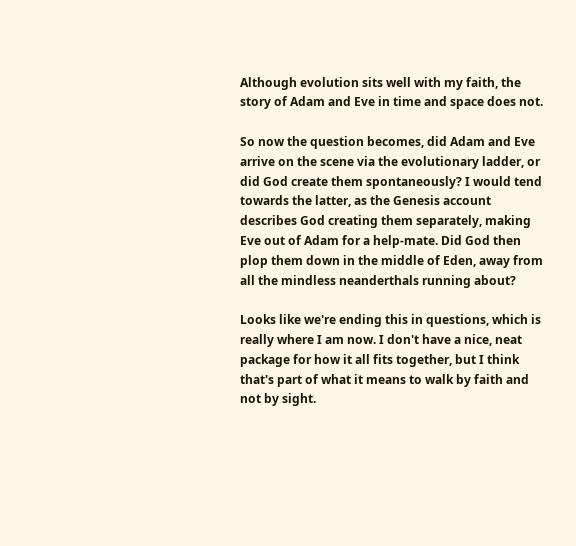Although evolution sits well with my faith, the story of Adam and Eve in time and space does not.

So now the question becomes, did Adam and Eve arrive on the scene via the evolutionary ladder, or did God create them spontaneously? I would tend towards the latter, as the Genesis account describes God creating them separately, making Eve out of Adam for a help-mate. Did God then plop them down in the middle of Eden, away from all the mindless neanderthals running about?

Looks like we're ending this in questions, which is really where I am now. I don't have a nice, neat package for how it all fits together, but I think that's part of what it means to walk by faith and not by sight.